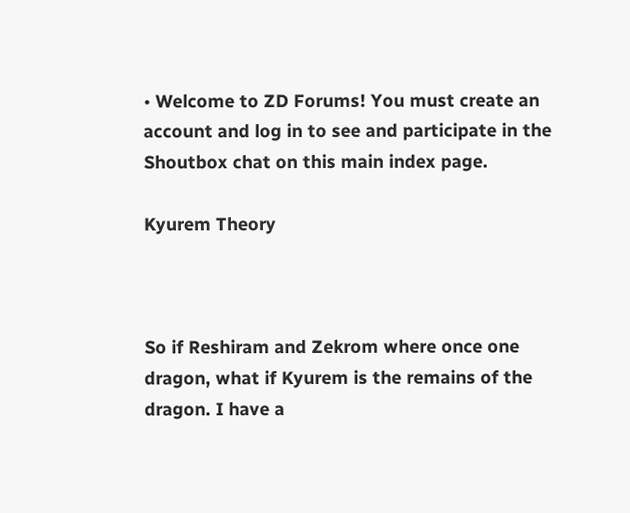• Welcome to ZD Forums! You must create an account and log in to see and participate in the Shoutbox chat on this main index page.

Kyurem Theory



So if Reshiram and Zekrom where once one dragon, what if Kyurem is the remains of the dragon. I have a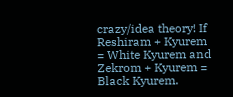crazy/idea theory! If Reshiram + Kyurem = White Kyurem and Zekrom + Kyurem = Black Kyurem.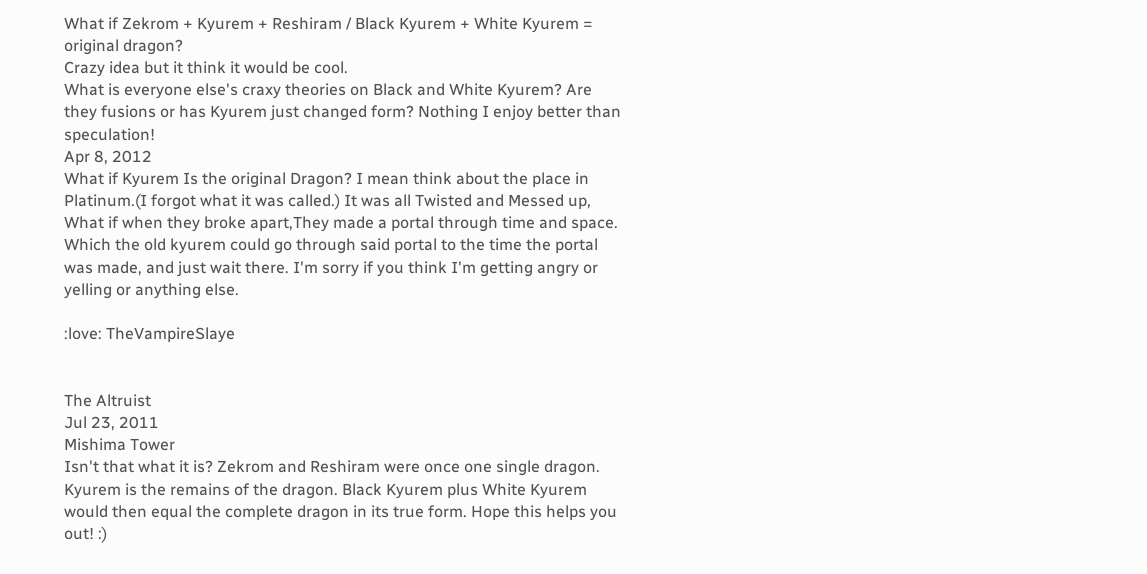What if Zekrom + Kyurem + Reshiram / Black Kyurem + White Kyurem = original dragon?
Crazy idea but it think it would be cool.
What is everyone else's craxy theories on Black and White Kyurem? Are they fusions or has Kyurem just changed form? Nothing I enjoy better than speculation!
Apr 8, 2012
What if Kyurem Is the original Dragon? I mean think about the place in Platinum.(I forgot what it was called.) It was all Twisted and Messed up, What if when they broke apart,They made a portal through time and space. Which the old kyurem could go through said portal to the time the portal was made, and just wait there. I'm sorry if you think I'm getting angry or yelling or anything else.

:love: TheVampireSlaye


The Altruist
Jul 23, 2011
Mishima Tower
Isn't that what it is? Zekrom and Reshiram were once one single dragon. Kyurem is the remains of the dragon. Black Kyurem plus White Kyurem would then equal the complete dragon in its true form. Hope this helps you out! :)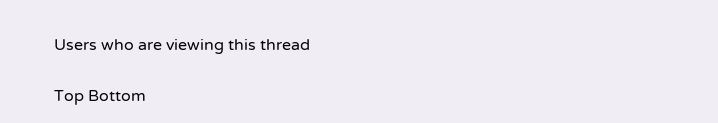Users who are viewing this thread

Top Bottom